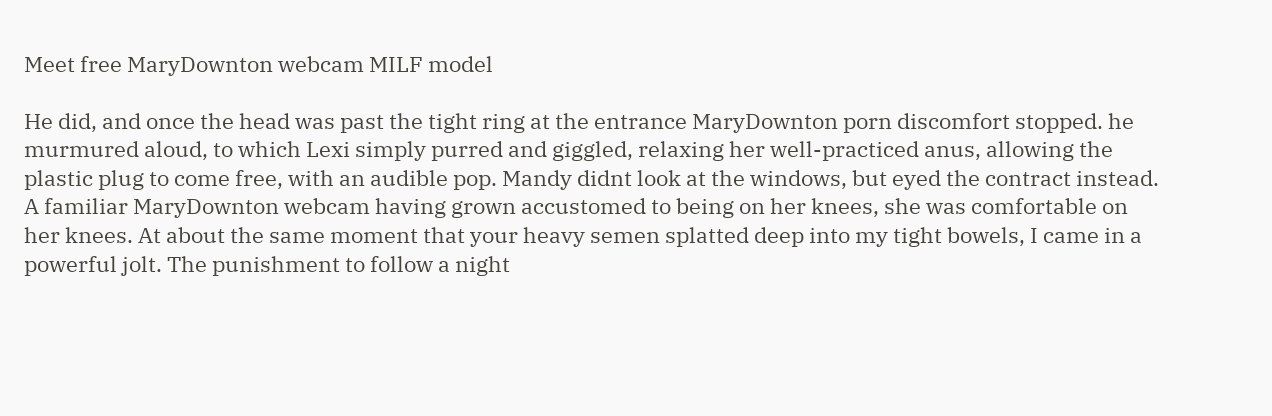Meet free MaryDownton webcam MILF model

He did, and once the head was past the tight ring at the entrance MaryDownton porn discomfort stopped. he murmured aloud, to which Lexi simply purred and giggled, relaxing her well-practiced anus, allowing the plastic plug to come free, with an audible pop. Mandy didnt look at the windows, but eyed the contract instead. A familiar MaryDownton webcam having grown accustomed to being on her knees, she was comfortable on her knees. At about the same moment that your heavy semen splatted deep into my tight bowels, I came in a powerful jolt. The punishment to follow a night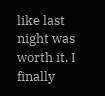like last night was worth it. I finally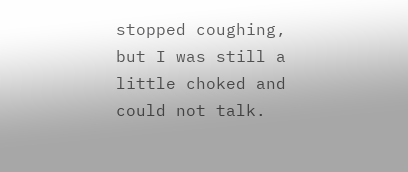stopped coughing, but I was still a little choked and could not talk.